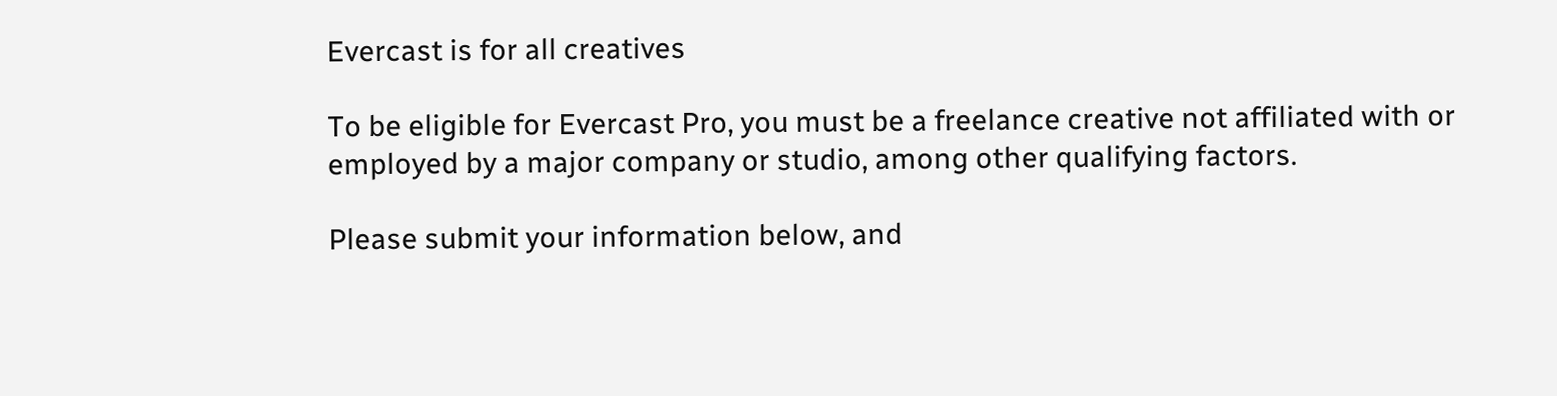Evercast is for all creatives

To be eligible for Evercast Pro, you must be a freelance creative not affiliated with or employed by a major company or studio, among other qualifying factors.

Please submit your information below, and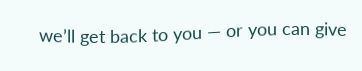we’ll get back to you — or you can give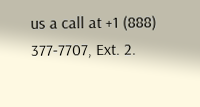us a call at +1 (888) 377-7707, Ext. 2.